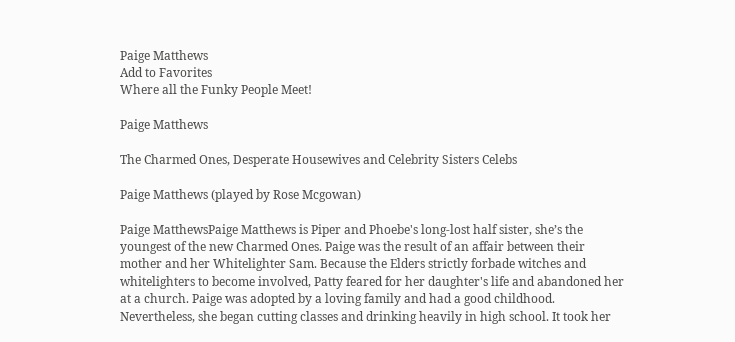Paige Matthews
Add to Favorites
Where all the Funky People Meet!

Paige Matthews

The Charmed Ones, Desperate Housewives and Celebrity Sisters Celebs

Paige Matthews (played by Rose Mcgowan)

Paige MatthewsPaige Matthews is Piper and Phoebe's long-lost half sister, she’s the youngest of the new Charmed Ones. Paige was the result of an affair between their mother and her Whitelighter Sam. Because the Elders strictly forbade witches and whitelighters to become involved, Patty feared for her daughter's life and abandoned her at a church. Paige was adopted by a loving family and had a good childhood. Nevertheless, she began cutting classes and drinking heavily in high school. It took her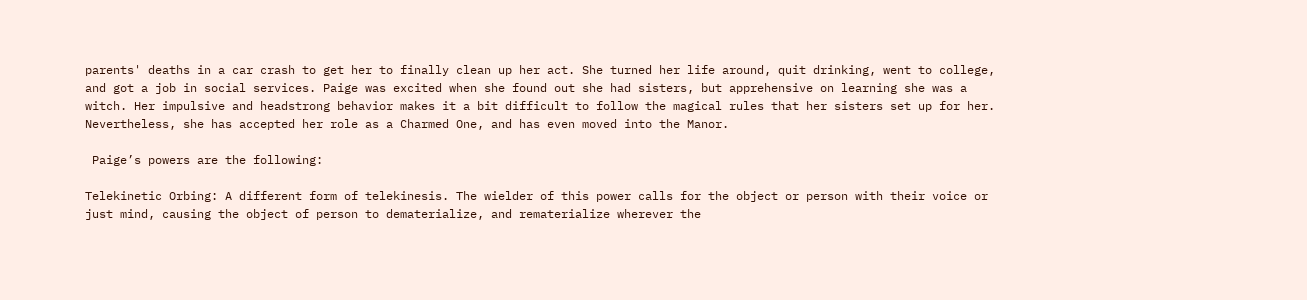parents' deaths in a car crash to get her to finally clean up her act. She turned her life around, quit drinking, went to college, and got a job in social services. Paige was excited when she found out she had sisters, but apprehensive on learning she was a witch. Her impulsive and headstrong behavior makes it a bit difficult to follow the magical rules that her sisters set up for her. Nevertheless, she has accepted her role as a Charmed One, and has even moved into the Manor.

 Paige’s powers are the following:

Telekinetic Orbing: A different form of telekinesis. The wielder of this power calls for the object or person with their voice or just mind, causing the object of person to dematerialize, and rematerialize wherever the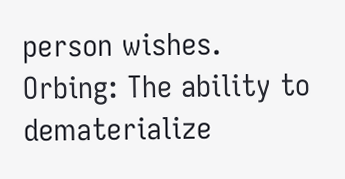person wishes.
Orbing: The ability to dematerialize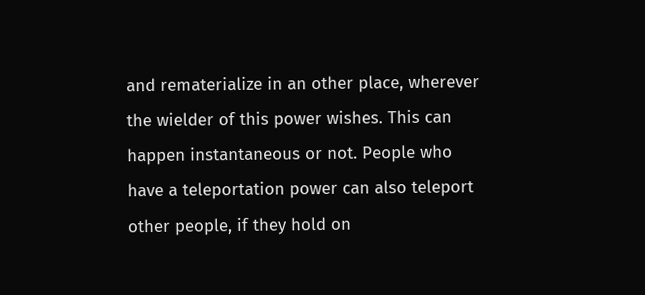and rematerialize in an other place, wherever the wielder of this power wishes. This can happen instantaneous or not. People who have a teleportation power can also teleport other people, if they hold on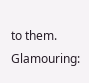to them.
Glamouring: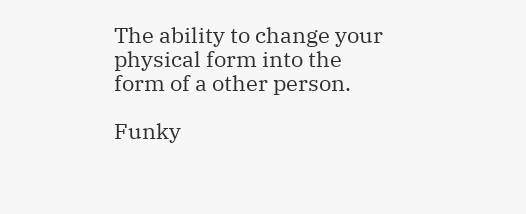The ability to change your physical form into the form of a other person.

Funky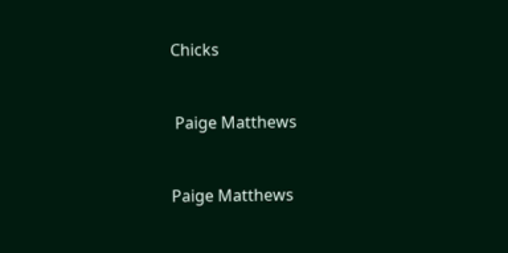Chicks


 Paige Matthews


Paige Matthews